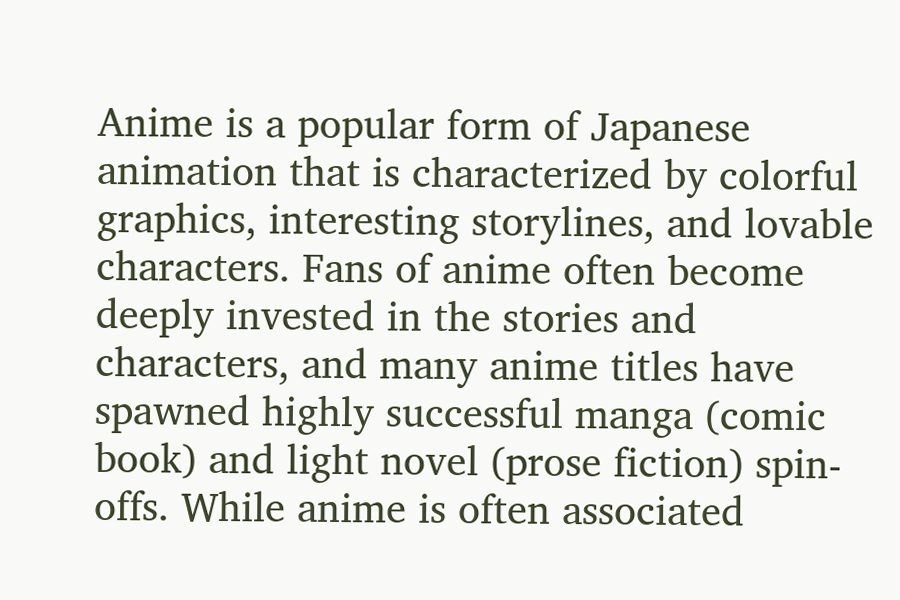Anime is a popular form of Japanese animation that is characterized by colorful graphics, interesting storylines, and lovable characters. Fans of anime often become deeply invested in the stories and characters, and many anime titles have spawned highly successful manga (comic book) and light novel (prose fiction) spin-offs. While anime is often associated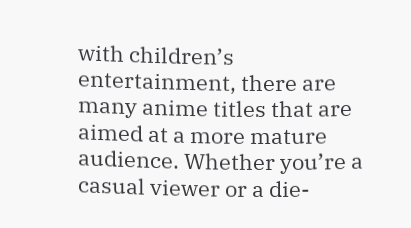with children’s entertainment, there are many anime titles that are aimed at a more mature audience. Whether you’re a casual viewer or a die-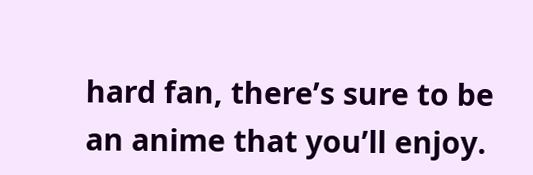hard fan, there’s sure to be an anime that you’ll enjoy.